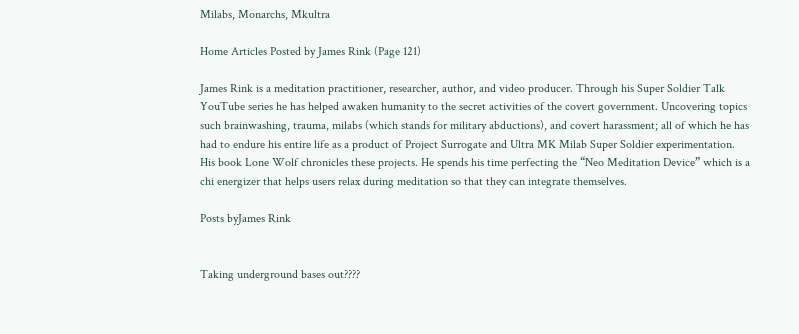Milabs, Monarchs, Mkultra

Home Articles Posted by James Rink (Page 121)

James Rink is a meditation practitioner, researcher, author, and video producer. Through his Super Soldier Talk YouTube series he has helped awaken humanity to the secret activities of the covert government. Uncovering topics such brainwashing, trauma, milabs (which stands for military abductions), and covert harassment; all of which he has had to endure his entire life as a product of Project Surrogate and Ultra MK Milab Super Soldier experimentation. His book Lone Wolf chronicles these projects. He spends his time perfecting the “Neo Meditation Device” which is a chi energizer that helps users relax during meditation so that they can integrate themselves.

Posts byJames Rink


Taking underground bases out????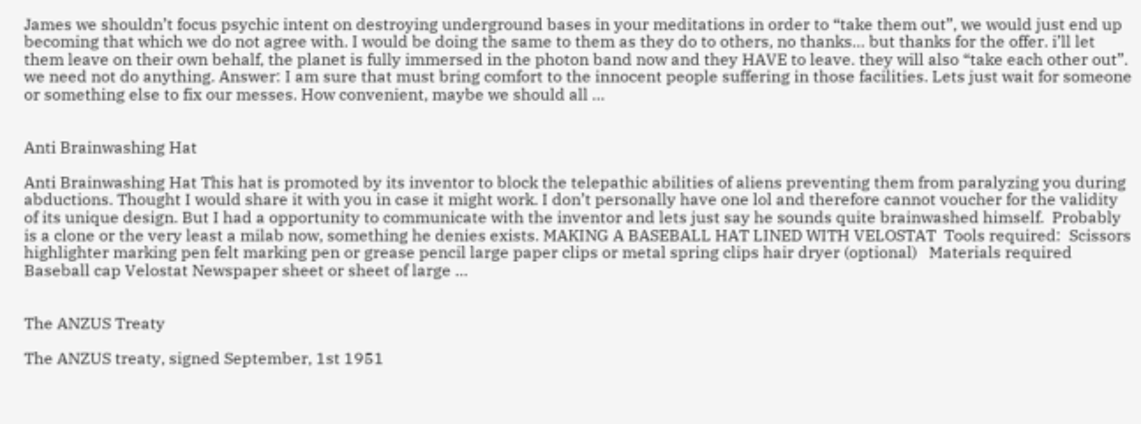James we shouldn’t focus psychic intent on destroying underground bases in your meditations in order to “take them out”, we would just end up becoming that which we do not agree with. I would be doing the same to them as they do to others, no thanks… but thanks for the offer. i’ll let them leave on their own behalf, the planet is fully immersed in the photon band now and they HAVE to leave. they will also “take each other out”. we need not do anything. Answer: I am sure that must bring comfort to the innocent people suffering in those facilities. Lets just wait for someone or something else to fix our messes. How convenient, maybe we should all …


Anti Brainwashing Hat

Anti Brainwashing Hat This hat is promoted by its inventor to block the telepathic abilities of aliens preventing them from paralyzing you during abductions. Thought I would share it with you in case it might work. I don’t personally have one lol and therefore cannot voucher for the validity of its unique design. But I had a opportunity to communicate with the inventor and lets just say he sounds quite brainwashed himself.  Probably is a clone or the very least a milab now, something he denies exists. MAKING A BASEBALL HAT LINED WITH VELOSTAT  Tools required:  Scissors highlighter marking pen felt marking pen or grease pencil large paper clips or metal spring clips hair dryer (optional)   Materials required  Baseball cap Velostat Newspaper sheet or sheet of large …


The ANZUS Treaty

The ANZUS treaty, signed September, 1st 1951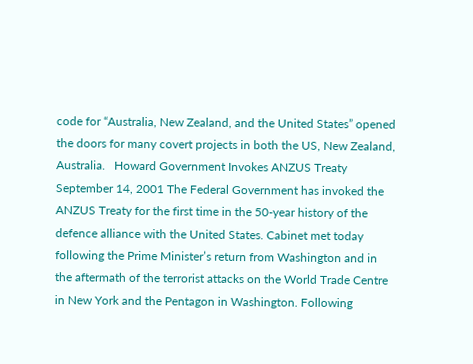code for “Australia, New Zealand, and the United States” opened the doors for many covert projects in both the US, New Zealand, Australia.   Howard Government Invokes ANZUS Treaty September 14, 2001 The Federal Government has invoked the ANZUS Treaty for the first time in the 50-year history of the defence alliance with the United States. Cabinet met today following the Prime Minister’s return from Washington and in the aftermath of the terrorist attacks on the World Trade Centre in New York and the Pentagon in Washington. Following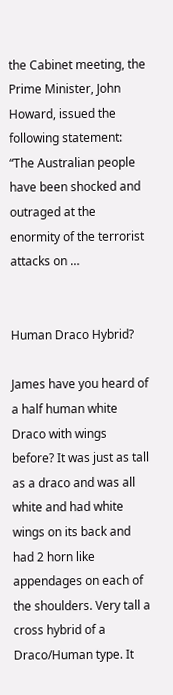the Cabinet meeting, the Prime Minister, John Howard, issued the following statement:   “The Australian people have been shocked and outraged at the enormity of the terrorist attacks on …


Human Draco Hybrid?

James have you heard of a half human white Draco with wings before? It was just as tall as a draco and was all white and had white wings on its back and had 2 horn like appendages on each of the shoulders. Very tall a cross hybrid of a Draco/Human type. It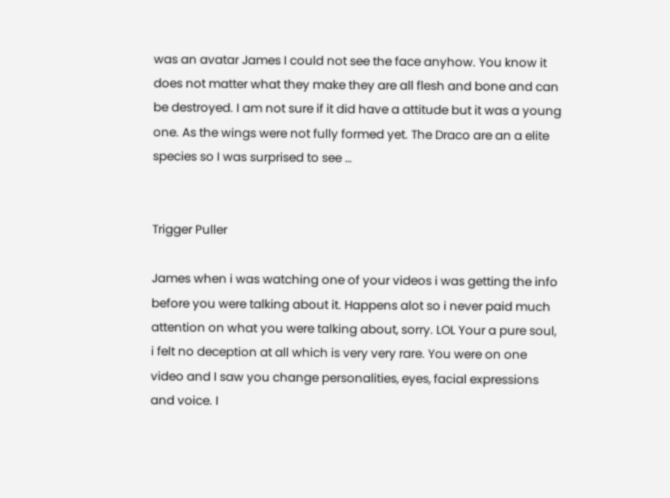was an avatar James I could not see the face anyhow. You know it does not matter what they make they are all flesh and bone and can be destroyed. I am not sure if it did have a attitude but it was a young one. As the wings were not fully formed yet. The Draco are an a elite species so I was surprised to see …


Trigger Puller

James when i was watching one of your videos i was getting the info before you were talking about it. Happens alot so i never paid much attention on what you were talking about, sorry. LOL Your a pure soul, i felt no deception at all which is very very rare. You were on one video and I saw you change personalities, eyes, facial expressions and voice. I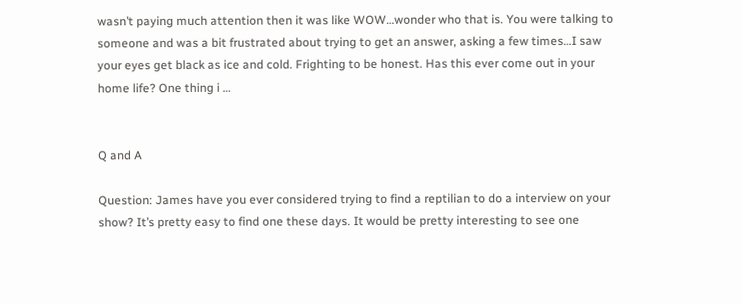wasn’t paying much attention then it was like WOW…wonder who that is. You were talking to someone and was a bit frustrated about trying to get an answer, asking a few times…I saw your eyes get black as ice and cold. Frighting to be honest. Has this ever come out in your home life? One thing i …


Q and A

Question: James have you ever considered trying to find a reptilian to do a interview on your show? It’s pretty easy to find one these days. It would be pretty interesting to see one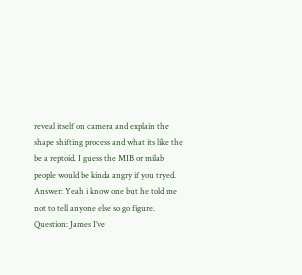reveal itself on camera and explain the shape shifting process and what its like the be a reptoid. I guess the MIB or milab people would be kinda angry if you tryed. Answer: Yeah i know one but he told me not to tell anyone else so go figure. Question: James I’ve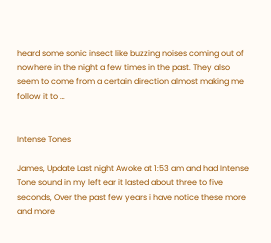heard some sonic insect like buzzing noises coming out of nowhere in the night a few times in the past. They also seem to come from a certain direction almost making me follow it to …


Intense Tones

James, Update Last night Awoke at 1:53 am and had Intense Tone sound in my left ear it lasted about three to five seconds, Over the past few years i have notice these more and more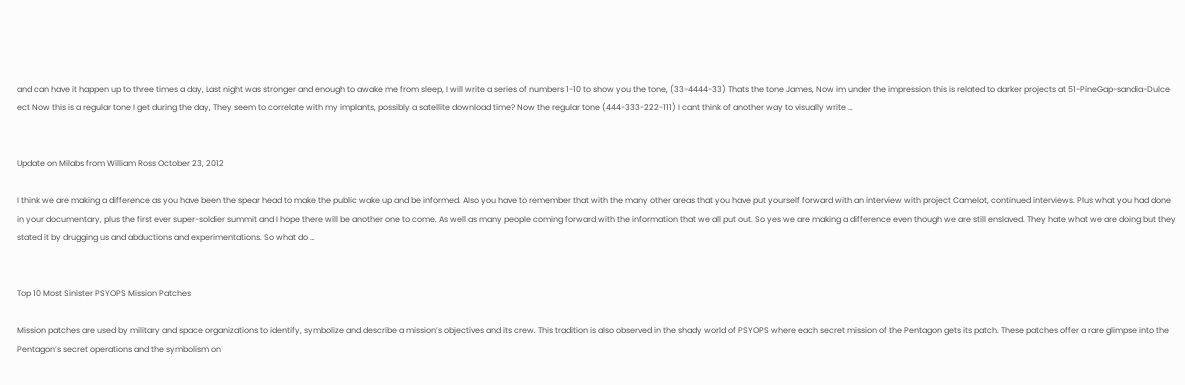and can have it happen up to three times a day, Last night was stronger and enough to awake me from sleep, I will write a series of numbers 1-10 to show you the tone, (33-4444-33) Thats the tone James, Now im under the impression this is related to darker projects at 51-PineGap-sandia-Dulce ect Now this is a regular tone I get during the day, They seem to correlate with my implants, possibly a satellite download time? Now the regular tone (444-333-222-111) I cant think of another way to visually write …


Update on Milabs from William Ross October 23, 2012

I think we are making a difference as you have been the spear head to make the public wake up and be informed. Also you have to remember that with the many other areas that you have put yourself forward with an interview with project Camelot, continued interviews. Plus what you had done in your documentary, plus the first ever super-soldier summit and I hope there will be another one to come. As well as many people coming forward with the information that we all put out. So yes we are making a difference even though we are still enslaved. They hate what we are doing but they stated it by drugging us and abductions and experimentations. So what do …


Top 10 Most Sinister PSYOPS Mission Patches

Mission patches are used by military and space organizations to identify, symbolize and describe a mission’s objectives and its crew. This tradition is also observed in the shady world of PSYOPS where each secret mission of the Pentagon gets its patch. These patches offer a rare glimpse into the Pentagon’s secret operations and the symbolism on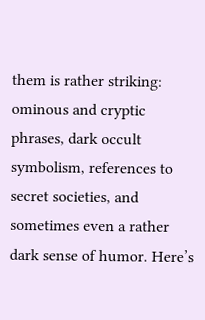them is rather striking: ominous and cryptic phrases, dark occult symbolism, references to secret societies, and sometimes even a rather dark sense of humor. Here’s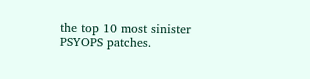the top 10 most sinister PSYOPS patches.